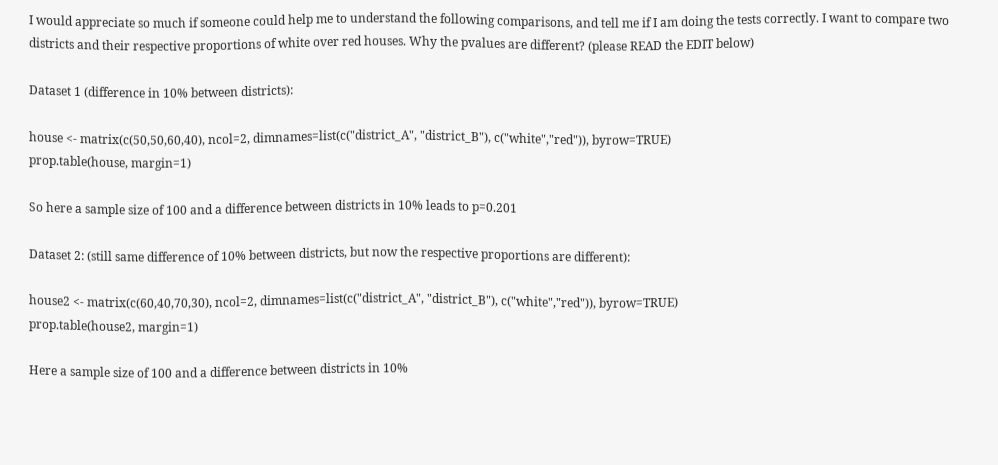I would appreciate so much if someone could help me to understand the following comparisons, and tell me if I am doing the tests correctly. I want to compare two districts and their respective proportions of white over red houses. Why the pvalues are different? (please READ the EDIT below)

Dataset 1 (difference in 10% between districts):

house <- matrix(c(50,50,60,40), ncol=2, dimnames=list(c("district_A", "district_B"), c("white","red")), byrow=TRUE)
prop.table(house, margin=1)

So here a sample size of 100 and a difference between districts in 10% leads to p=0.201

Dataset 2: (still same difference of 10% between districts, but now the respective proportions are different):

house2 <- matrix(c(60,40,70,30), ncol=2, dimnames=list(c("district_A", "district_B"), c("white","red")), byrow=TRUE)
prop.table(house2, margin=1)

Here a sample size of 100 and a difference between districts in 10%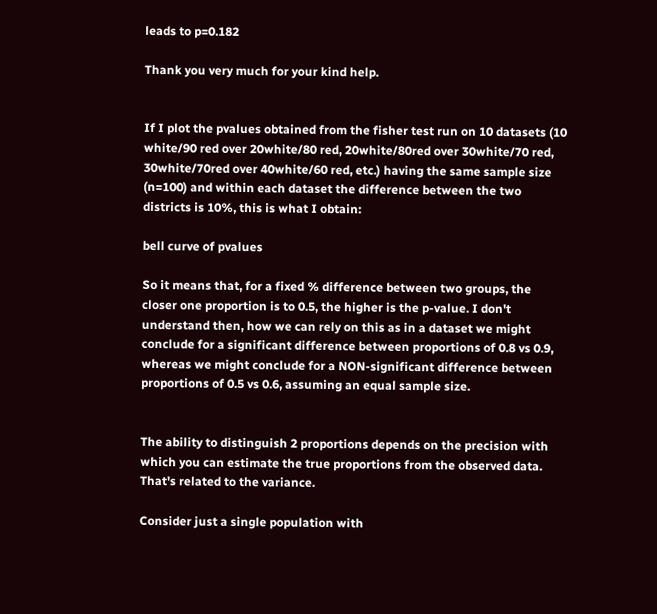leads to p=0.182

Thank you very much for your kind help.


If I plot the pvalues obtained from the fisher test run on 10 datasets (10 white/90 red over 20white/80 red, 20white/80red over 30white/70 red, 30white/70red over 40white/60 red, etc.) having the same sample size (n=100) and within each dataset the difference between the two districts is 10%, this is what I obtain:

bell curve of pvalues

So it means that, for a fixed % difference between two groups, the closer one proportion is to 0.5, the higher is the p-value. I don't understand then, how we can rely on this as in a dataset we might conclude for a significant difference between proportions of 0.8 vs 0.9, whereas we might conclude for a NON-significant difference between proportions of 0.5 vs 0.6, assuming an equal sample size.


The ability to distinguish 2 proportions depends on the precision with which you can estimate the true proportions from the observed data. That's related to the variance.

Consider just a single population with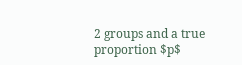2 groups and a true proportion $p$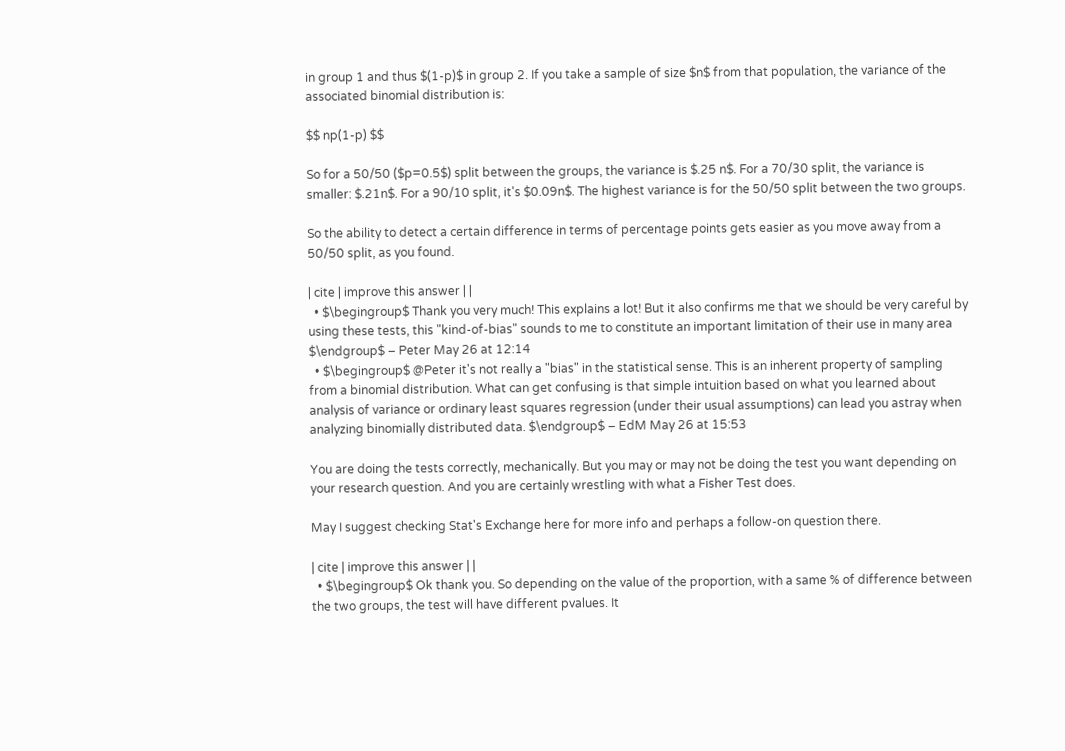in group 1 and thus $(1-p)$ in group 2. If you take a sample of size $n$ from that population, the variance of the associated binomial distribution is:

$$ np(1-p) $$

So for a 50/50 ($p=0.5$) split between the groups, the variance is $.25 n$. For a 70/30 split, the variance is smaller: $.21n$. For a 90/10 split, it's $0.09n$. The highest variance is for the 50/50 split between the two groups.

So the ability to detect a certain difference in terms of percentage points gets easier as you move away from a 50/50 split, as you found.

| cite | improve this answer | |
  • $\begingroup$ Thank you very much! This explains a lot! But it also confirms me that we should be very careful by using these tests, this "kind-of-bias" sounds to me to constitute an important limitation of their use in many area $\endgroup$ – Peter May 26 at 12:14
  • $\begingroup$ @Peter it's not really a "bias" in the statistical sense. This is an inherent property of sampling from a binomial distribution. What can get confusing is that simple intuition based on what you learned about analysis of variance or ordinary least squares regression (under their usual assumptions) can lead you astray when analyzing binomially distributed data. $\endgroup$ – EdM May 26 at 15:53

You are doing the tests correctly, mechanically. But you may or may not be doing the test you want depending on your research question. And you are certainly wrestling with what a Fisher Test does.

May I suggest checking Stat's Exchange here for more info and perhaps a follow-on question there.

| cite | improve this answer | |
  • $\begingroup$ Ok thank you. So depending on the value of the proportion, with a same % of difference between the two groups, the test will have different pvalues. It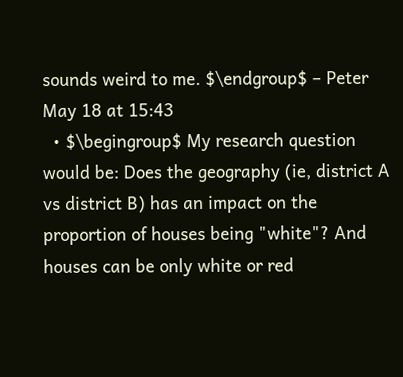sounds weird to me. $\endgroup$ – Peter May 18 at 15:43
  • $\begingroup$ My research question would be: Does the geography (ie, district A vs district B) has an impact on the proportion of houses being "white"? And houses can be only white or red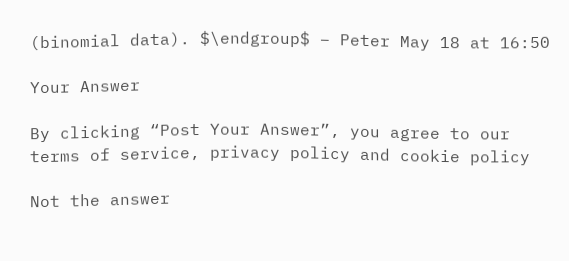(binomial data). $\endgroup$ – Peter May 18 at 16:50

Your Answer

By clicking “Post Your Answer”, you agree to our terms of service, privacy policy and cookie policy

Not the answer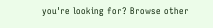you're looking for? Browse other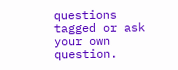questions tagged or ask your own question.